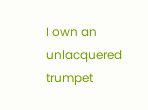I own an unlacquered trumpet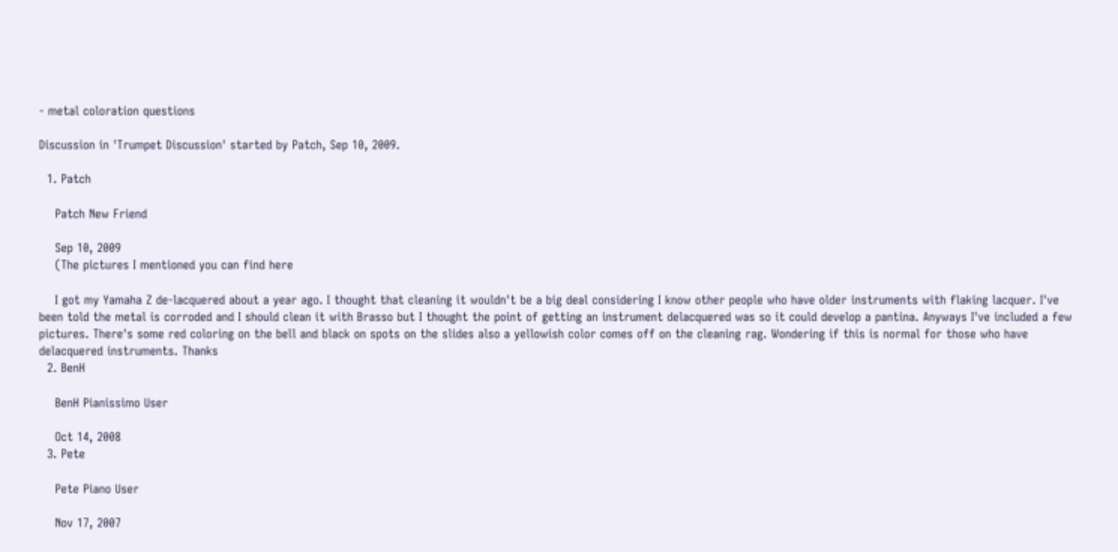- metal coloration questions

Discussion in 'Trumpet Discussion' started by Patch, Sep 10, 2009.

  1. Patch

    Patch New Friend

    Sep 10, 2009
    (The pictures I mentioned you can find here

    I got my Yamaha Z de-lacquered about a year ago. I thought that cleaning it wouldn't be a big deal considering I know other people who have older instruments with flaking lacquer. I've been told the metal is corroded and I should clean it with Brasso but I thought the point of getting an instrument delacquered was so it could develop a pantina. Anyways I've included a few pictures. There's some red coloring on the bell and black on spots on the slides also a yellowish color comes off on the cleaning rag. Wondering if this is normal for those who have delacquered instruments. Thanks
  2. BenH

    BenH Pianissimo User

    Oct 14, 2008
  3. Pete

    Pete Piano User

    Nov 17, 2007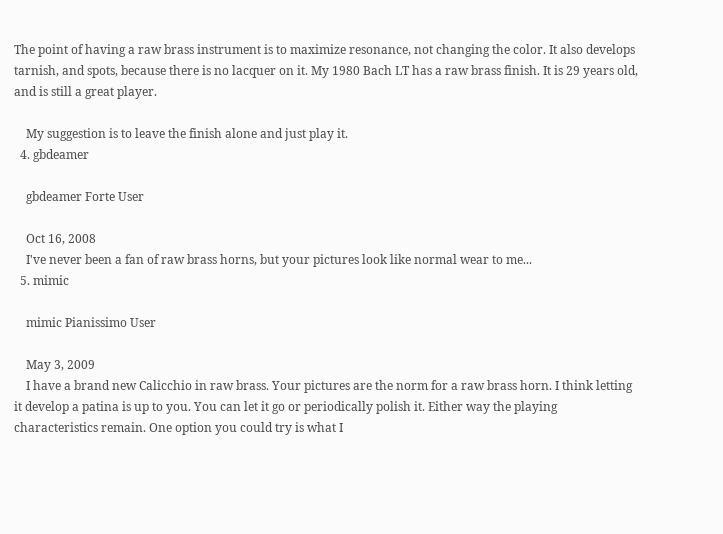The point of having a raw brass instrument is to maximize resonance, not changing the color. It also develops tarnish, and spots, because there is no lacquer on it. My 1980 Bach LT has a raw brass finish. It is 29 years old, and is still a great player.

    My suggestion is to leave the finish alone and just play it.
  4. gbdeamer

    gbdeamer Forte User

    Oct 16, 2008
    I've never been a fan of raw brass horns, but your pictures look like normal wear to me...
  5. mimic

    mimic Pianissimo User

    May 3, 2009
    I have a brand new Calicchio in raw brass. Your pictures are the norm for a raw brass horn. I think letting it develop a patina is up to you. You can let it go or periodically polish it. Either way the playing characteristics remain. One option you could try is what I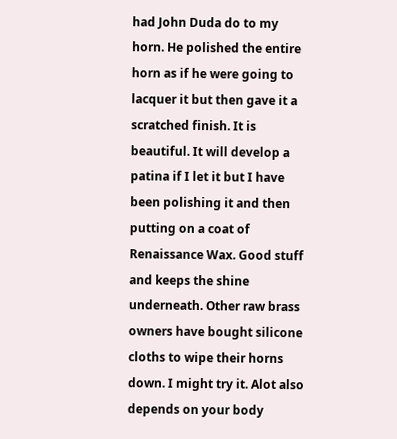had John Duda do to my horn. He polished the entire horn as if he were going to lacquer it but then gave it a scratched finish. It is beautiful. It will develop a patina if I let it but I have been polishing it and then putting on a coat of Renaissance Wax. Good stuff and keeps the shine underneath. Other raw brass owners have bought silicone cloths to wipe their horns down. I might try it. Alot also depends on your body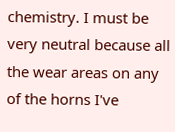chemistry. I must be very neutral because all the wear areas on any of the horns I've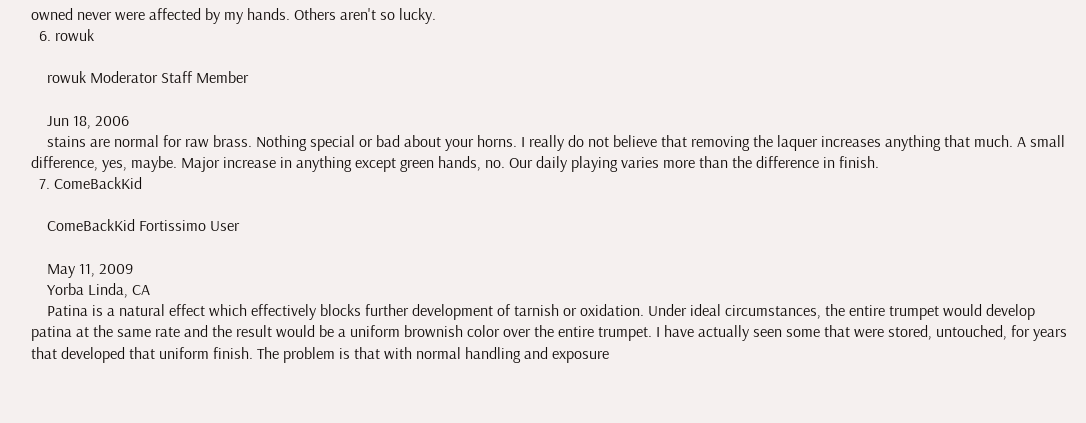owned never were affected by my hands. Others aren't so lucky.
  6. rowuk

    rowuk Moderator Staff Member

    Jun 18, 2006
    stains are normal for raw brass. Nothing special or bad about your horns. I really do not believe that removing the laquer increases anything that much. A small difference, yes, maybe. Major increase in anything except green hands, no. Our daily playing varies more than the difference in finish.
  7. ComeBackKid

    ComeBackKid Fortissimo User

    May 11, 2009
    Yorba Linda, CA
    Patina is a natural effect which effectively blocks further development of tarnish or oxidation. Under ideal circumstances, the entire trumpet would develop patina at the same rate and the result would be a uniform brownish color over the entire trumpet. I have actually seen some that were stored, untouched, for years that developed that uniform finish. The problem is that with normal handling and exposure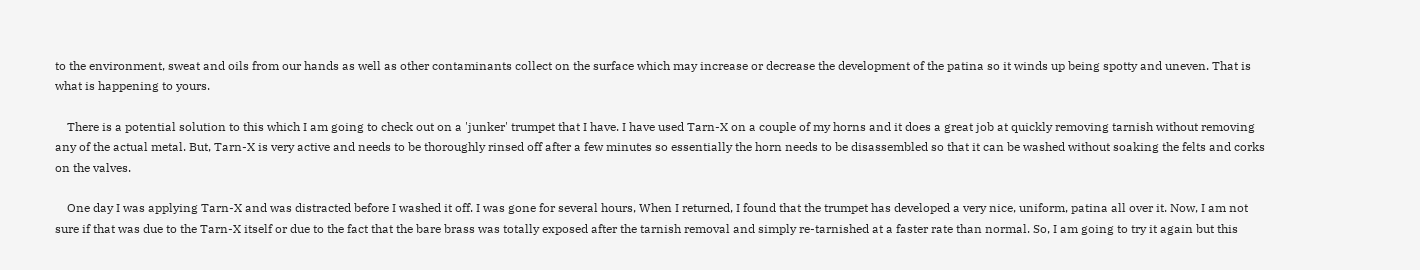to the environment, sweat and oils from our hands as well as other contaminants collect on the surface which may increase or decrease the development of the patina so it winds up being spotty and uneven. That is what is happening to yours.

    There is a potential solution to this which I am going to check out on a 'junker' trumpet that I have. I have used Tarn-X on a couple of my horns and it does a great job at quickly removing tarnish without removing any of the actual metal. But, Tarn-X is very active and needs to be thoroughly rinsed off after a few minutes so essentially the horn needs to be disassembled so that it can be washed without soaking the felts and corks on the valves.

    One day I was applying Tarn-X and was distracted before I washed it off. I was gone for several hours, When I returned, I found that the trumpet has developed a very nice, uniform, patina all over it. Now, I am not sure if that was due to the Tarn-X itself or due to the fact that the bare brass was totally exposed after the tarnish removal and simply re-tarnished at a faster rate than normal. So, I am going to try it again but this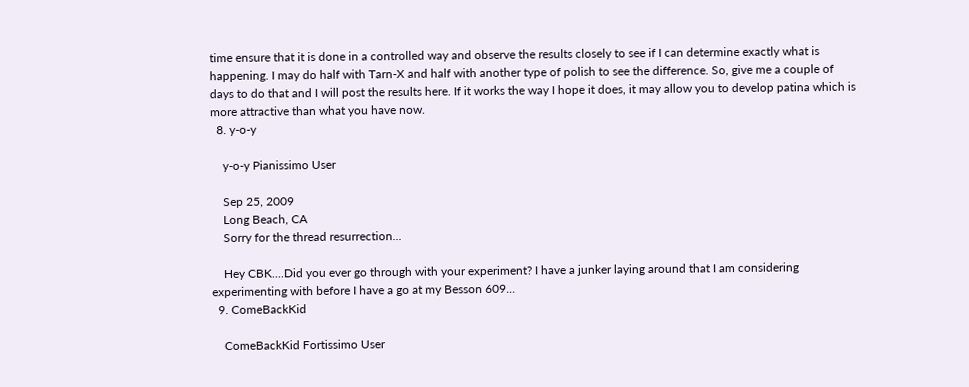time ensure that it is done in a controlled way and observe the results closely to see if I can determine exactly what is happening. I may do half with Tarn-X and half with another type of polish to see the difference. So, give me a couple of days to do that and I will post the results here. If it works the way I hope it does, it may allow you to develop patina which is more attractive than what you have now.
  8. y-o-y

    y-o-y Pianissimo User

    Sep 25, 2009
    Long Beach, CA
    Sorry for the thread resurrection...

    Hey CBK....Did you ever go through with your experiment? I have a junker laying around that I am considering experimenting with before I have a go at my Besson 609...
  9. ComeBackKid

    ComeBackKid Fortissimo User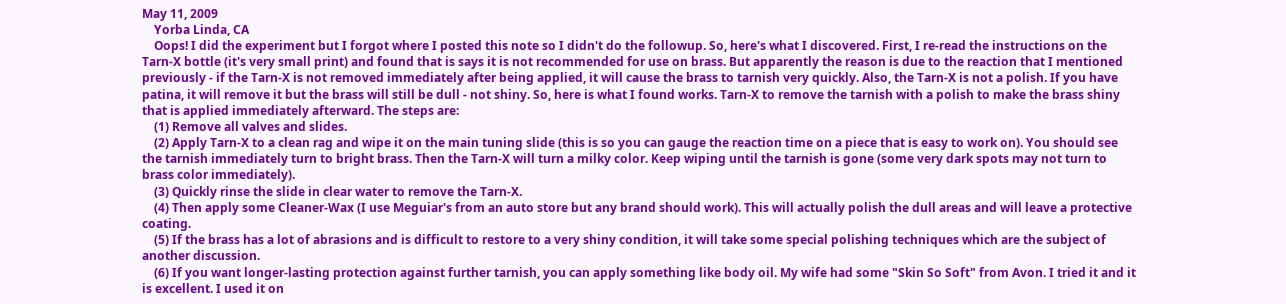May 11, 2009
    Yorba Linda, CA
    Oops! I did the experiment but I forgot where I posted this note so I didn't do the followup. So, here's what I discovered. First, I re-read the instructions on the Tarn-X bottle (it's very small print) and found that is says it is not recommended for use on brass. But apparently the reason is due to the reaction that I mentioned previously - if the Tarn-X is not removed immediately after being applied, it will cause the brass to tarnish very quickly. Also, the Tarn-X is not a polish. If you have patina, it will remove it but the brass will still be dull - not shiny. So, here is what I found works. Tarn-X to remove the tarnish with a polish to make the brass shiny that is applied immediately afterward. The steps are:
    (1) Remove all valves and slides.
    (2) Apply Tarn-X to a clean rag and wipe it on the main tuning slide (this is so you can gauge the reaction time on a piece that is easy to work on). You should see the tarnish immediately turn to bright brass. Then the Tarn-X will turn a milky color. Keep wiping until the tarnish is gone (some very dark spots may not turn to brass color immediately).
    (3) Quickly rinse the slide in clear water to remove the Tarn-X.
    (4) Then apply some Cleaner-Wax (I use Meguiar's from an auto store but any brand should work). This will actually polish the dull areas and will leave a protective coating.
    (5) If the brass has a lot of abrasions and is difficult to restore to a very shiny condition, it will take some special polishing techniques which are the subject of another discussion.
    (6) If you want longer-lasting protection against further tarnish, you can apply something like body oil. My wife had some "Skin So Soft" from Avon. I tried it and it is excellent. I used it on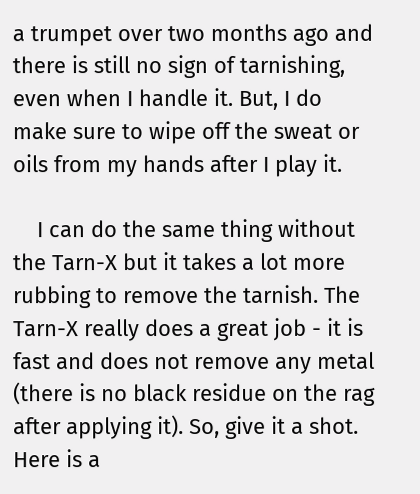a trumpet over two months ago and there is still no sign of tarnishing, even when I handle it. But, I do make sure to wipe off the sweat or oils from my hands after I play it.

    I can do the same thing without the Tarn-X but it takes a lot more rubbing to remove the tarnish. The Tarn-X really does a great job - it is fast and does not remove any metal (there is no black residue on the rag after applying it). So, give it a shot. Here is a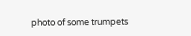photo of some trumpets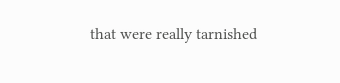that were really tarnished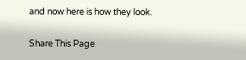and now here is how they look.

Share This Page